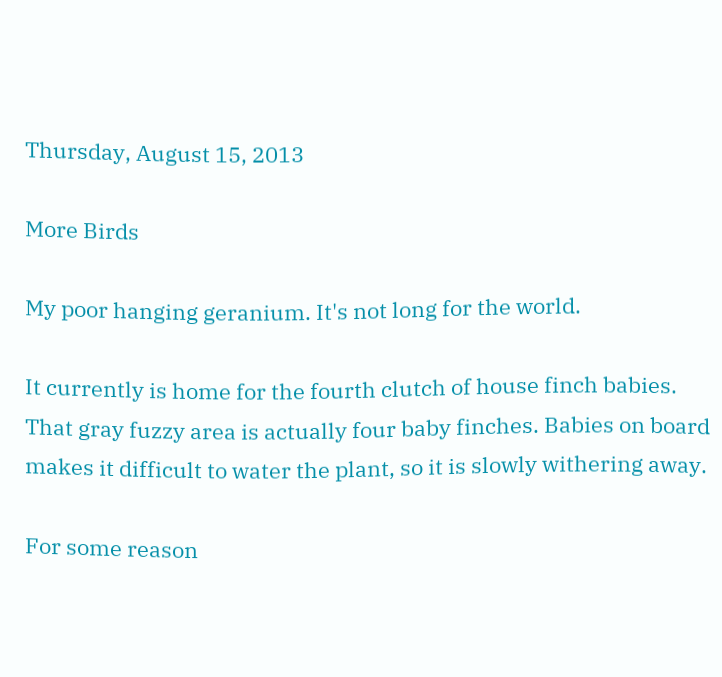Thursday, August 15, 2013

More Birds

My poor hanging geranium. It's not long for the world.

It currently is home for the fourth clutch of house finch babies. That gray fuzzy area is actually four baby finches. Babies on board makes it difficult to water the plant, so it is slowly withering away.

For some reason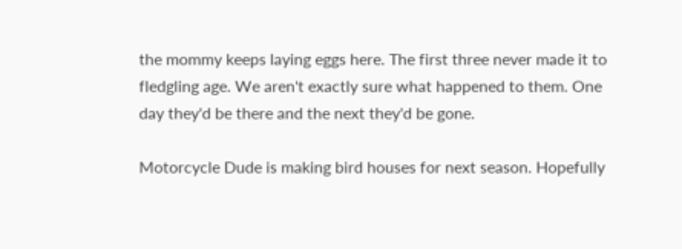the mommy keeps laying eggs here. The first three never made it to fledgling age. We aren't exactly sure what happened to them. One day they'd be there and the next they'd be gone.

Motorcycle Dude is making bird houses for next season. Hopefully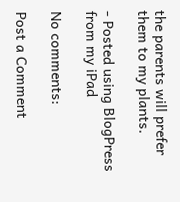the parents will prefer them to my plants.

- Posted using BlogPress from my iPad

No comments:

Post a Comment